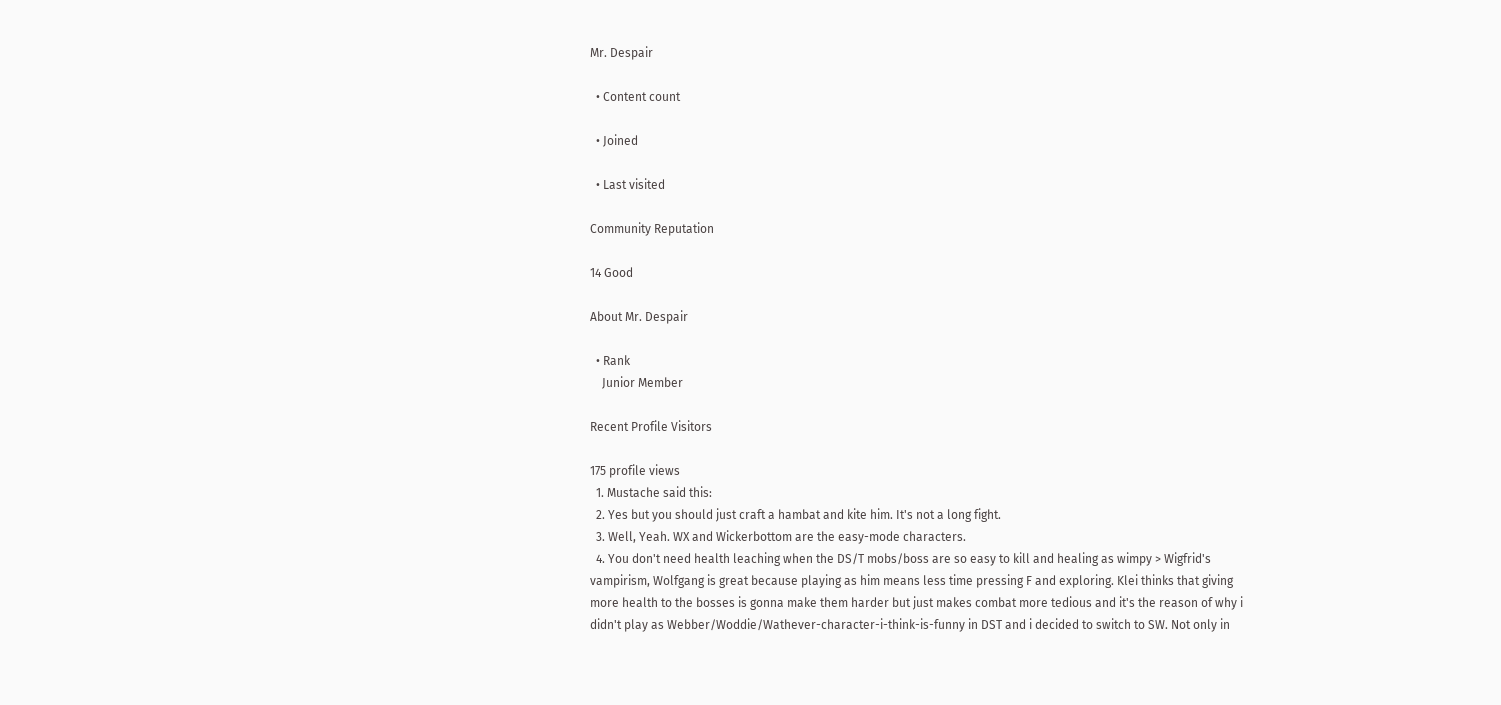Mr. Despair

  • Content count

  • Joined

  • Last visited

Community Reputation

14 Good

About Mr. Despair

  • Rank
    Junior Member

Recent Profile Visitors

175 profile views
  1. Mustache said this:
  2. Yes but you should just craft a hambat and kite him. It's not a long fight.
  3. Well, Yeah. WX and Wickerbottom are the easy-mode characters.
  4. You don't need health leaching when the DS/T mobs/boss are so easy to kill and healing as wimpy > Wigfrid's vampirism, Wolfgang is great because playing as him means less time pressing F and exploring. Klei thinks that giving more health to the bosses is gonna make them harder but just makes combat more tedious and it's the reason of why i didn't play as Webber/Woddie/Wathever-character-i-think-is-funny in DST and i decided to switch to SW. Not only in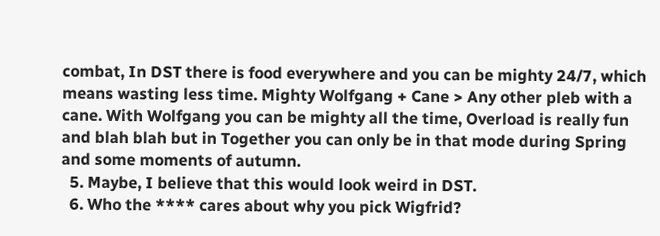combat, In DST there is food everywhere and you can be mighty 24/7, which means wasting less time. Mighty Wolfgang + Cane > Any other pleb with a cane. With Wolfgang you can be mighty all the time, Overload is really fun and blah blah but in Together you can only be in that mode during Spring and some moments of autumn.
  5. Maybe, I believe that this would look weird in DST.
  6. Who the **** cares about why you pick Wigfrid?